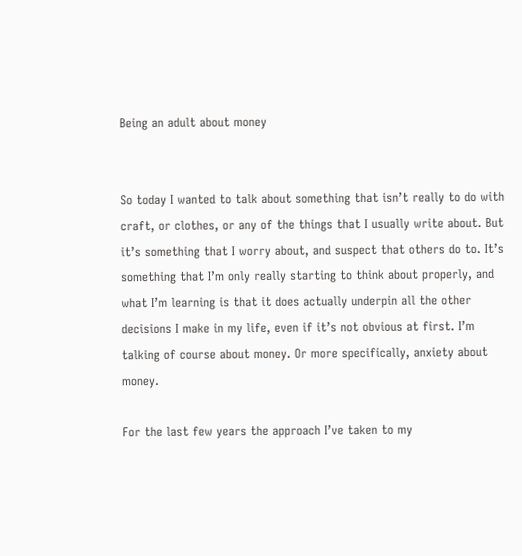Being an adult about money


So today I wanted to talk about something that isn’t really to do with craft, or clothes, or any of the things that I usually write about. But it’s something that I worry about, and suspect that others do to. It’s something that I’m only really starting to think about properly, and what I’m learning is that it does actually underpin all the other decisions I make in my life, even if it’s not obvious at first. I’m talking of course about money. Or more specifically, anxiety about money.

For the last few years the approach I’ve taken to my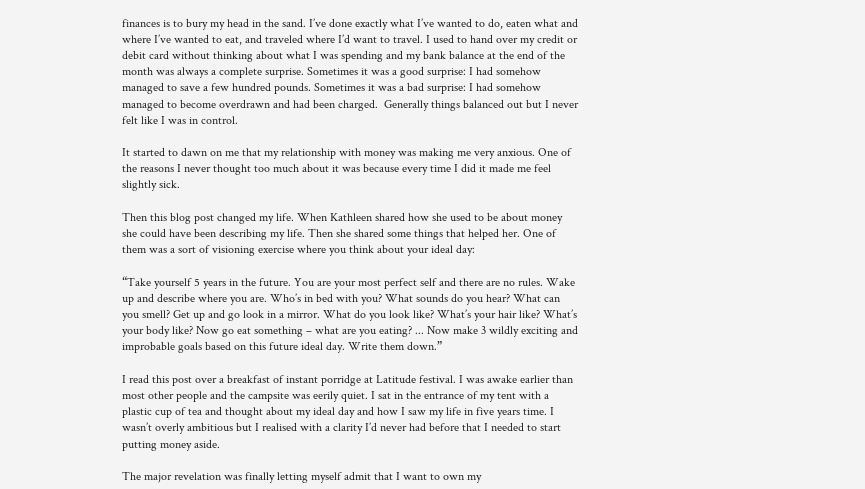finances is to bury my head in the sand. I’ve done exactly what I’ve wanted to do, eaten what and where I’ve wanted to eat, and traveled where I’d want to travel. I used to hand over my credit or debit card without thinking about what I was spending and my bank balance at the end of the month was always a complete surprise. Sometimes it was a good surprise: I had somehow managed to save a few hundred pounds. Sometimes it was a bad surprise: I had somehow managed to become overdrawn and had been charged.  Generally things balanced out but I never felt like I was in control.

It started to dawn on me that my relationship with money was making me very anxious. One of the reasons I never thought too much about it was because every time I did it made me feel slightly sick.

Then this blog post changed my life. When Kathleen shared how she used to be about money she could have been describing my life. Then she shared some things that helped her. One of them was a sort of visioning exercise where you think about your ideal day:

“Take yourself 5 years in the future. You are your most perfect self and there are no rules. Wake up and describe where you are. Who’s in bed with you? What sounds do you hear? What can you smell? Get up and go look in a mirror. What do you look like? What’s your hair like? What’s your body like? Now go eat something – what are you eating? ... Now make 3 wildly exciting and improbable goals based on this future ideal day. Write them down.”

I read this post over a breakfast of instant porridge at Latitude festival. I was awake earlier than most other people and the campsite was eerily quiet. I sat in the entrance of my tent with a plastic cup of tea and thought about my ideal day and how I saw my life in five years time. I wasn’t overly ambitious but I realised with a clarity I’d never had before that I needed to start putting money aside.

The major revelation was finally letting myself admit that I want to own my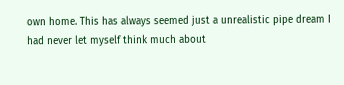own home. This has always seemed just a unrealistic pipe dream I had never let myself think much about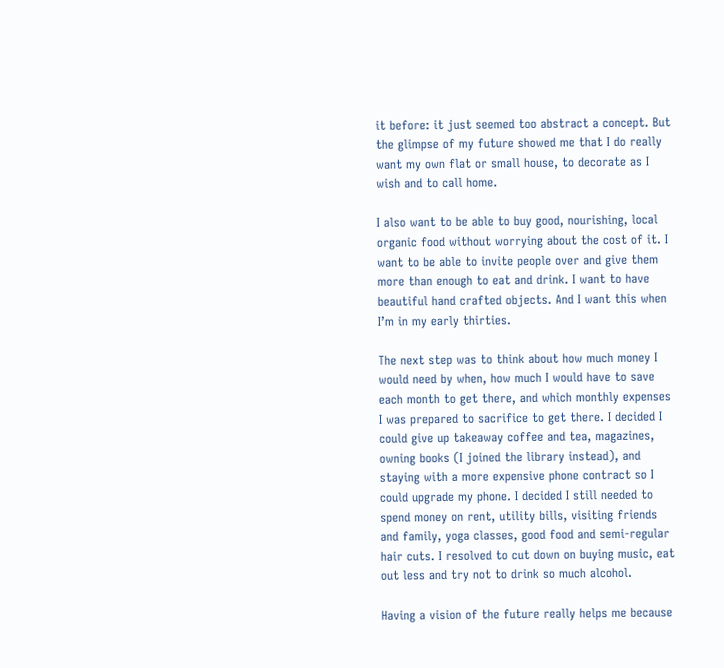it before: it just seemed too abstract a concept. But the glimpse of my future showed me that I do really want my own flat or small house, to decorate as I wish and to call home.

I also want to be able to buy good, nourishing, local organic food without worrying about the cost of it. I want to be able to invite people over and give them more than enough to eat and drink. I want to have beautiful hand crafted objects. And I want this when I’m in my early thirties.

The next step was to think about how much money I would need by when, how much I would have to save each month to get there, and which monthly expenses I was prepared to sacrifice to get there. I decided I could give up takeaway coffee and tea, magazines, owning books (I joined the library instead), and staying with a more expensive phone contract so I could upgrade my phone. I decided I still needed to spend money on rent, utility bills, visiting friends and family, yoga classes, good food and semi-regular hair cuts. I resolved to cut down on buying music, eat out less and try not to drink so much alcohol.

Having a vision of the future really helps me because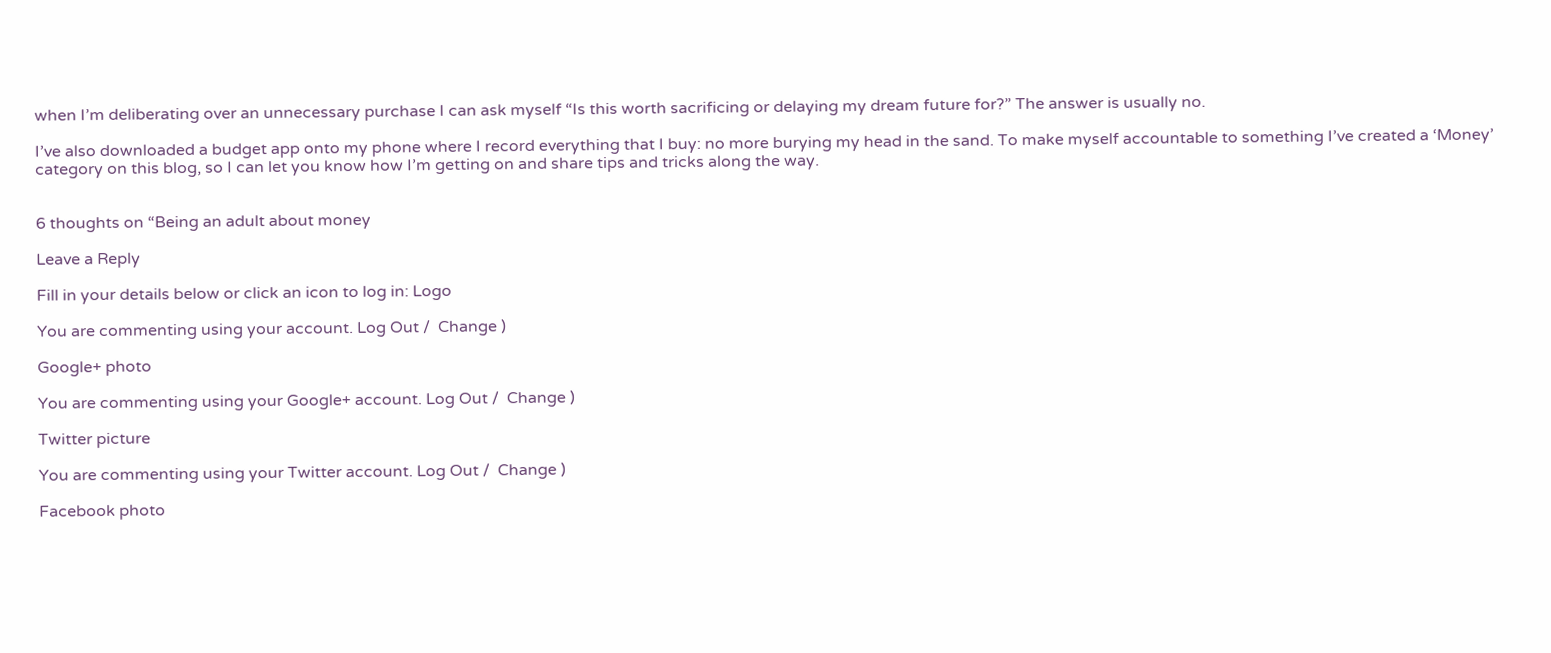when I’m deliberating over an unnecessary purchase I can ask myself “Is this worth sacrificing or delaying my dream future for?” The answer is usually no.

I’ve also downloaded a budget app onto my phone where I record everything that I buy: no more burying my head in the sand. To make myself accountable to something I’ve created a ‘Money’ category on this blog, so I can let you know how I’m getting on and share tips and tricks along the way.


6 thoughts on “Being an adult about money

Leave a Reply

Fill in your details below or click an icon to log in: Logo

You are commenting using your account. Log Out /  Change )

Google+ photo

You are commenting using your Google+ account. Log Out /  Change )

Twitter picture

You are commenting using your Twitter account. Log Out /  Change )

Facebook photo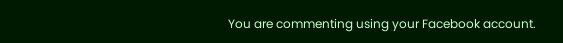You are commenting using your Facebook account.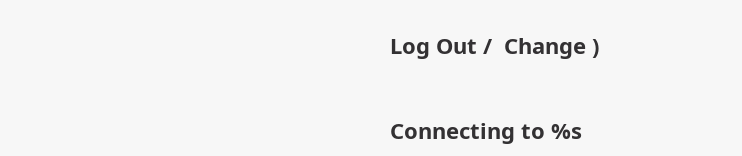Log Out /  Change )


Connecting to %s